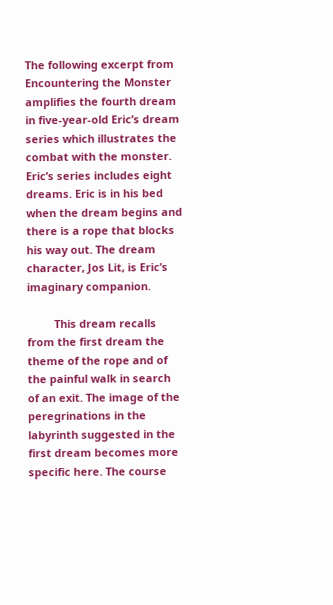The following excerpt from Encountering the Monster amplifies the fourth dream in five-year-old Eric’s dream series which illustrates the combat with the monster. Eric’s series includes eight dreams. Eric is in his bed when the dream begins and there is a rope that blocks his way out. The dream character, Jos Lit, is Eric’s imaginary companion.

         This dream recalls from the first dream the theme of the rope and of the painful walk in search of an exit. The image of the peregrinations in the labyrinth suggested in the first dream becomes more specific here. The course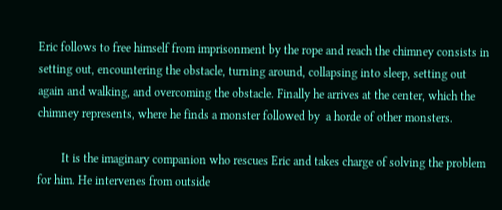Eric follows to free himself from imprisonment by the rope and reach the chimney consists in setting out, encountering the obstacle, turning around, collapsing into sleep, setting out again and walking, and overcoming the obstacle. Finally he arrives at the center, which the chimney represents, where he finds a monster followed by  a horde of other monsters.

        It is the imaginary companion who rescues Eric and takes charge of solving the problem for him. He intervenes from outside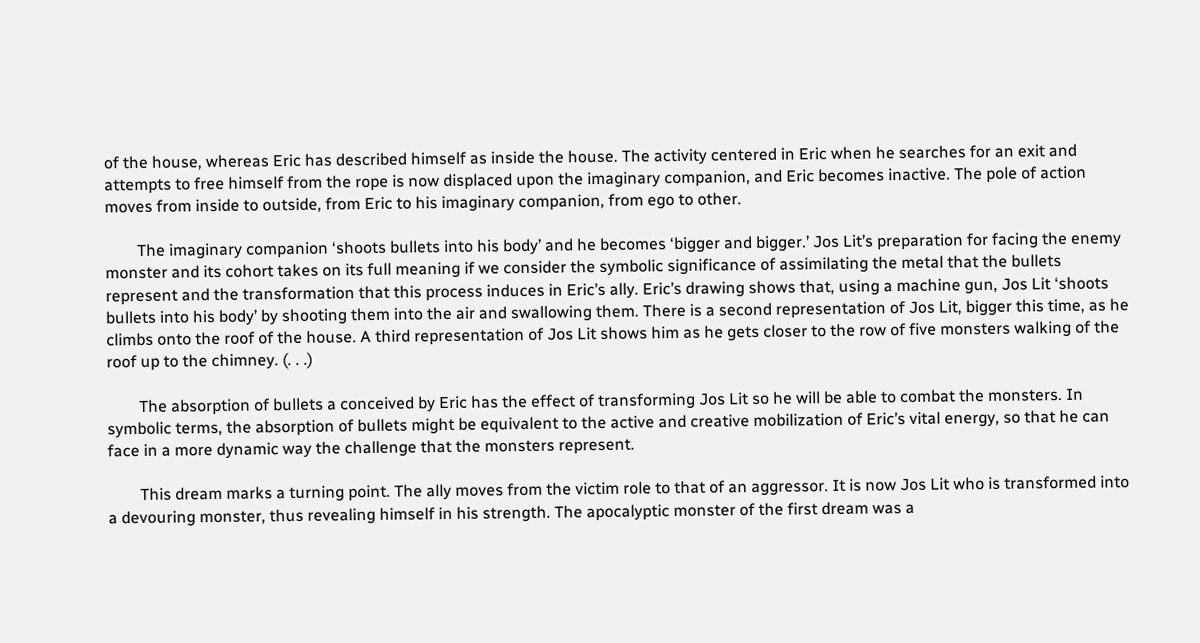of the house, whereas Eric has described himself as inside the house. The activity centered in Eric when he searches for an exit and attempts to free himself from the rope is now displaced upon the imaginary companion, and Eric becomes inactive. The pole of action moves from inside to outside, from Eric to his imaginary companion, from ego to other.

        The imaginary companion ‘shoots bullets into his body’ and he becomes ‘bigger and bigger.’ Jos Lit’s preparation for facing the enemy monster and its cohort takes on its full meaning if we consider the symbolic significance of assimilating the metal that the bullets represent and the transformation that this process induces in Eric’s ally. Eric’s drawing shows that, using a machine gun, Jos Lit ‘shoots bullets into his body’ by shooting them into the air and swallowing them. There is a second representation of Jos Lit, bigger this time, as he climbs onto the roof of the house. A third representation of Jos Lit shows him as he gets closer to the row of five monsters walking of the roof up to the chimney. (. . .)

        The absorption of bullets a conceived by Eric has the effect of transforming Jos Lit so he will be able to combat the monsters. In symbolic terms, the absorption of bullets might be equivalent to the active and creative mobilization of Eric’s vital energy, so that he can face in a more dynamic way the challenge that the monsters represent.

        This dream marks a turning point. The ally moves from the victim role to that of an aggressor. It is now Jos Lit who is transformed into a devouring monster, thus revealing himself in his strength. The apocalyptic monster of the first dream was a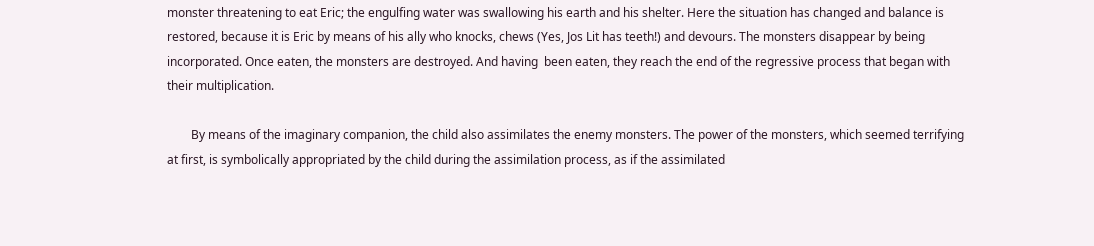monster threatening to eat Eric; the engulfing water was swallowing his earth and his shelter. Here the situation has changed and balance is restored, because it is Eric by means of his ally who knocks, chews (Yes, Jos Lit has teeth!) and devours. The monsters disappear by being incorporated. Once eaten, the monsters are destroyed. And having  been eaten, they reach the end of the regressive process that began with their multiplication.

        By means of the imaginary companion, the child also assimilates the enemy monsters. The power of the monsters, which seemed terrifying at first, is symbolically appropriated by the child during the assimilation process, as if the assimilated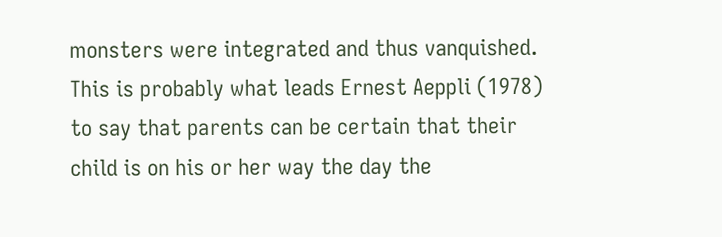monsters were integrated and thus vanquished. This is probably what leads Ernest Aeppli (1978) to say that parents can be certain that their child is on his or her way the day the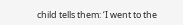child tells them: ‘I went to the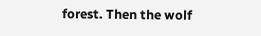forest. Then the wolf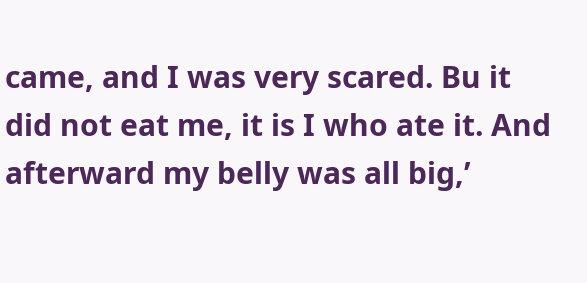came, and I was very scared. Bu it did not eat me, it is I who ate it. And afterward my belly was all big,’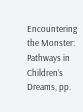Encountering the Monster: Pathways in Children’s Dreams, pp.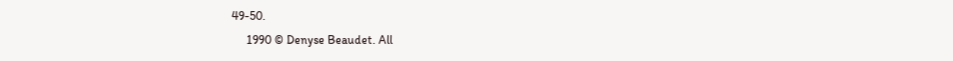49-50.
     1990 © Denyse Beaudet. All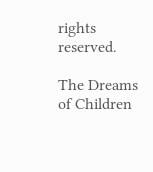rights reserved.

The Dreams of Children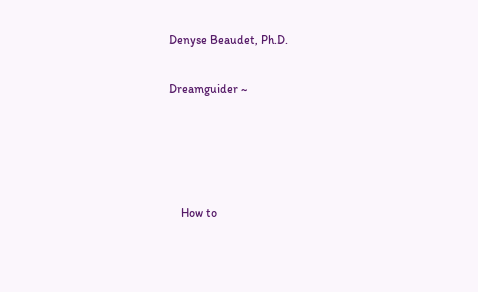Denyse Beaudet, Ph.D.

Dreamguider ~




    How to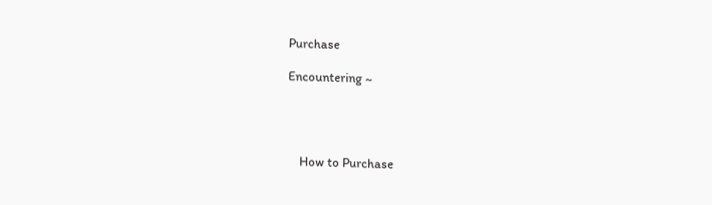Purchase

Encountering ~




    How to Purchase